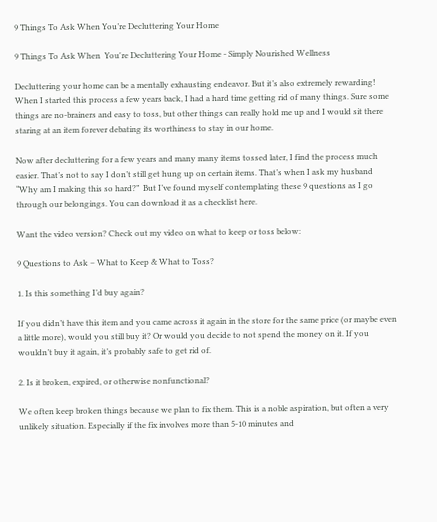9 Things To Ask When You’re Decluttering Your Home

9 Things To Ask When  You're Decluttering Your Home - Simply Nourished Wellness

Decluttering your home can be a mentally exhausting endeavor. But it’s also extremely rewarding! When I started this process a few years back, I had a hard time getting rid of many things. Sure some things are no-brainers and easy to toss, but other things can really hold me up and I would sit there staring at an item forever debating its worthiness to stay in our home.

Now after decluttering for a few years and many many items tossed later, I find the process much easier. That’s not to say I don’t still get hung up on certain items. That’s when I ask my husband “Why am I making this so hard?”  But I’ve found myself contemplating these 9 questions as I go through our belongings. You can download it as a checklist here.

Want the video version? Check out my video on what to keep or toss below:

9 Questions to Ask – What to Keep & What to Toss?

1. Is this something I’d buy again?

If you didn’t have this item and you came across it again in the store for the same price (or maybe even a little more), would you still buy it? Or would you decide to not spend the money on it. If you wouldn’t buy it again, it’s probably safe to get rid of.

2. Is it broken, expired, or otherwise nonfunctional?

We often keep broken things because we plan to fix them. This is a noble aspiration, but often a very unlikely situation. Especially if the fix involves more than 5-10 minutes and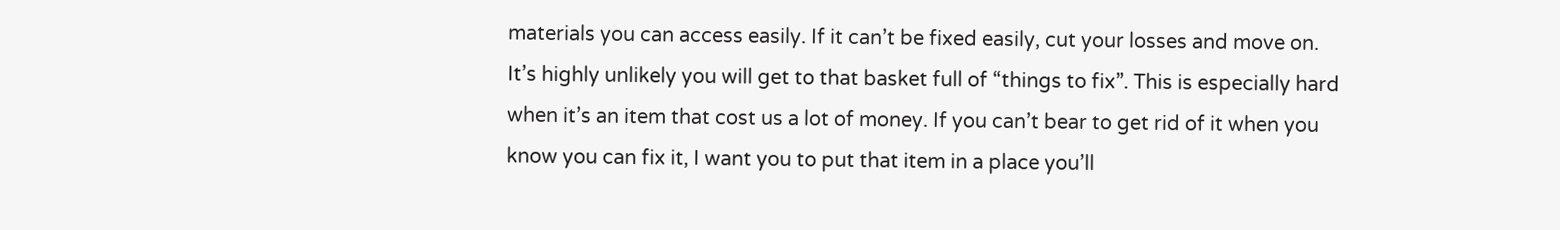materials you can access easily. If it can’t be fixed easily, cut your losses and move on. It’s highly unlikely you will get to that basket full of “things to fix”. This is especially hard when it’s an item that cost us a lot of money. If you can’t bear to get rid of it when you know you can fix it, I want you to put that item in a place you’ll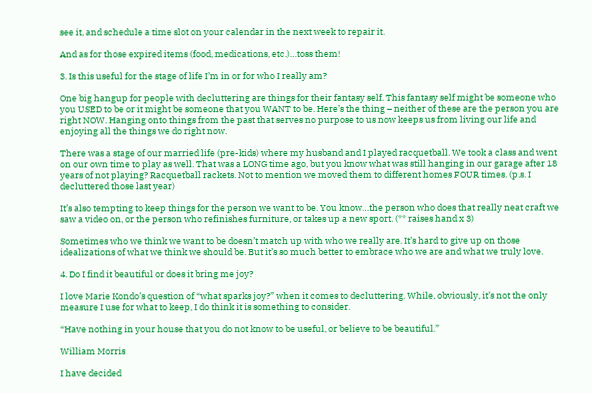see it, and schedule a time slot on your calendar in the next week to repair it.

And as for those expired items (food, medications, etc.)…toss them!

3. Is this useful for the stage of life I’m in or for who I really am?

One big hangup for people with decluttering are things for their fantasy self. This fantasy self might be someone who you USED to be or it might be someone that you WANT to be. Here’s the thing – neither of these are the person you are right NOW. Hanging onto things from the past that serves no purpose to us now keeps us from living our life and enjoying all the things we do right now.

There was a stage of our married life (pre-kids) where my husband and I played racquetball. We took a class and went on our own time to play as well. That was a LONG time ago, but you know what was still hanging in our garage after 18 years of not playing? Racquetball rackets. Not to mention we moved them to different homes FOUR times. (p.s. I decluttered those last year)

It’s also tempting to keep things for the person we want to be. You know…the person who does that really neat craft we saw a video on, or the person who refinishes furniture, or takes up a new sport. (** raises hand x 3)

Sometimes who we think we want to be doesn’t match up with who we really are. It’s hard to give up on those idealizations of what we think we should be. But it’s so much better to embrace who we are and what we truly love.

4. Do I find it beautiful or does it bring me joy?

I love Marie Kondo’s question of “what sparks joy?” when it comes to decluttering. While, obviously, it’s not the only measure I use for what to keep, I do think it is something to consider.

“Have nothing in your house that you do not know to be useful, or believe to be beautiful.”

William Morris

I have decided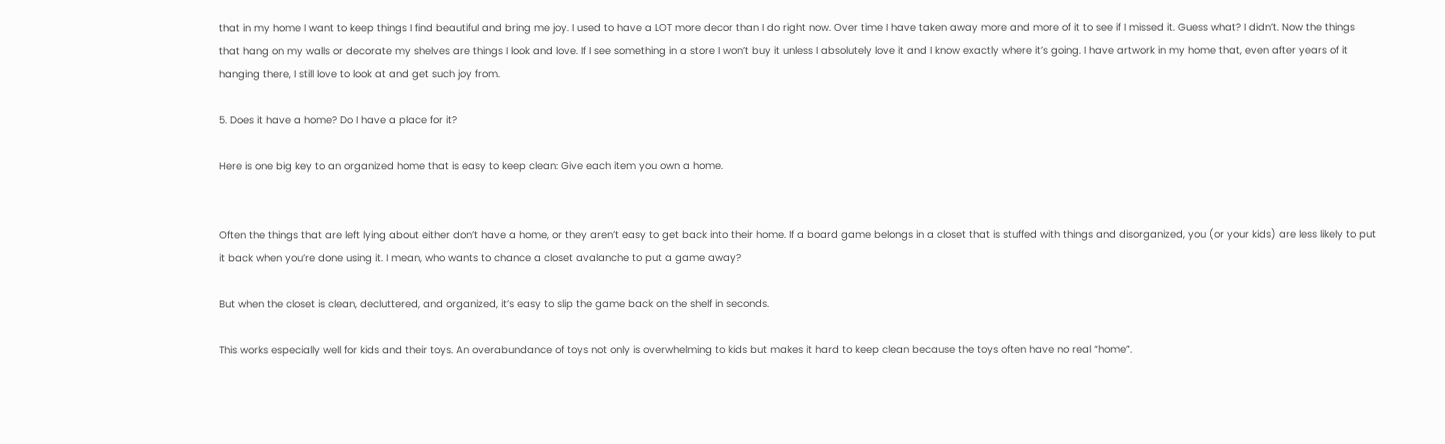that in my home I want to keep things I find beautiful and bring me joy. I used to have a LOT more decor than I do right now. Over time I have taken away more and more of it to see if I missed it. Guess what? I didn’t. Now the things that hang on my walls or decorate my shelves are things I look and love. If I see something in a store I won’t buy it unless I absolutely love it and I know exactly where it’s going. I have artwork in my home that, even after years of it hanging there, I still love to look at and get such joy from.

5. Does it have a home? Do I have a place for it?

Here is one big key to an organized home that is easy to keep clean: Give each item you own a home.


Often the things that are left lying about either don’t have a home, or they aren’t easy to get back into their home. If a board game belongs in a closet that is stuffed with things and disorganized, you (or your kids) are less likely to put it back when you’re done using it. I mean, who wants to chance a closet avalanche to put a game away?

But when the closet is clean, decluttered, and organized, it’s easy to slip the game back on the shelf in seconds.

This works especially well for kids and their toys. An overabundance of toys not only is overwhelming to kids but makes it hard to keep clean because the toys often have no real “home”.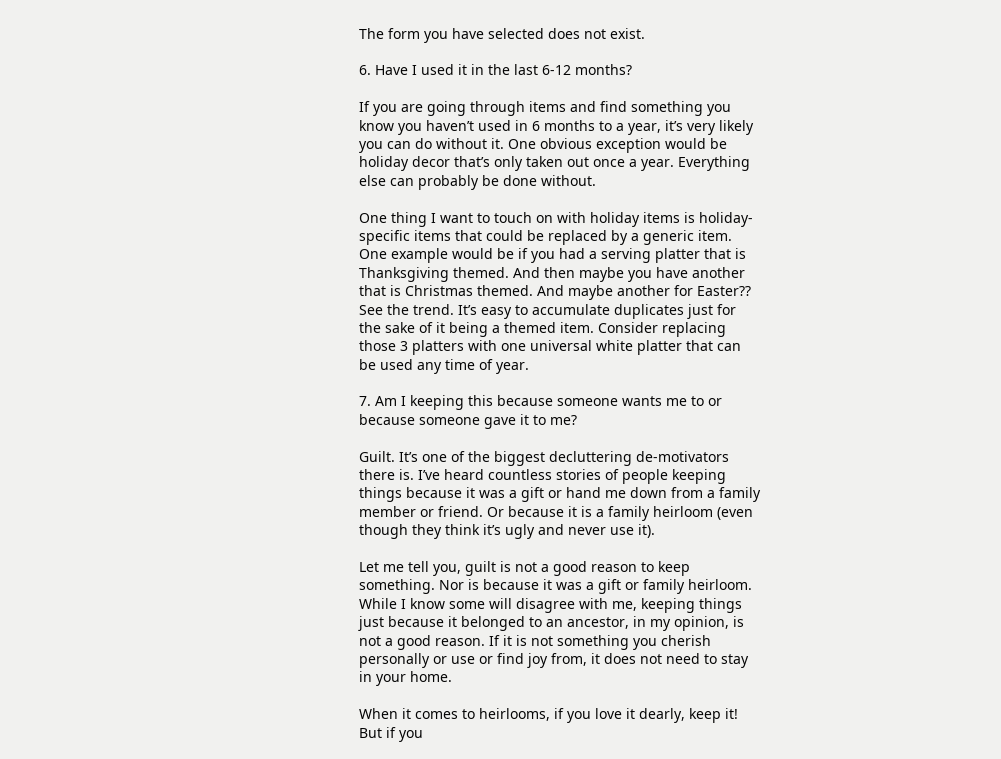The form you have selected does not exist.

6. Have I used it in the last 6-12 months?

If you are going through items and find something you know you haven’t used in 6 months to a year, it’s very likely you can do without it. One obvious exception would be holiday decor that’s only taken out once a year. Everything else can probably be done without.

One thing I want to touch on with holiday items is holiday-specific items that could be replaced by a generic item. One example would be if you had a serving platter that is Thanksgiving themed. And then maybe you have another that is Christmas themed. And maybe another for Easter?? See the trend. It’s easy to accumulate duplicates just for the sake of it being a themed item. Consider replacing those 3 platters with one universal white platter that can be used any time of year.

7. Am I keeping this because someone wants me to or because someone gave it to me?

Guilt. It’s one of the biggest decluttering de-motivators there is. I’ve heard countless stories of people keeping things because it was a gift or hand me down from a family member or friend. Or because it is a family heirloom (even though they think it’s ugly and never use it).

Let me tell you, guilt is not a good reason to keep something. Nor is because it was a gift or family heirloom. While I know some will disagree with me, keeping things just because it belonged to an ancestor, in my opinion, is not a good reason. If it is not something you cherish personally or use or find joy from, it does not need to stay in your home.

When it comes to heirlooms, if you love it dearly, keep it! But if you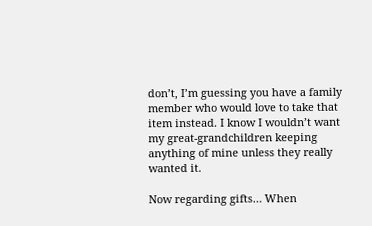don’t, I’m guessing you have a family member who would love to take that item instead. I know I wouldn’t want my great-grandchildren keeping anything of mine unless they really wanted it.

Now regarding gifts… When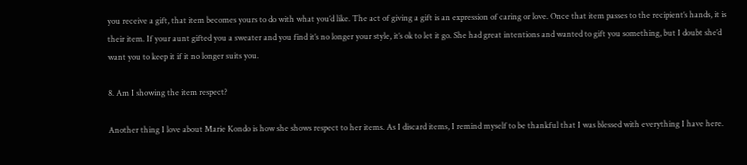you receive a gift, that item becomes yours to do with what you’d like. The act of giving a gift is an expression of caring or love. Once that item passes to the recipient’s hands, it is their item. If your aunt gifted you a sweater and you find it’s no longer your style, it’s ok to let it go. She had great intentions and wanted to gift you something, but I doubt she’d want you to keep it if it no longer suits you.

8. Am I showing the item respect?

Another thing I love about Marie Kondo is how she shows respect to her items. As I discard items, I remind myself to be thankful that I was blessed with everything I have here.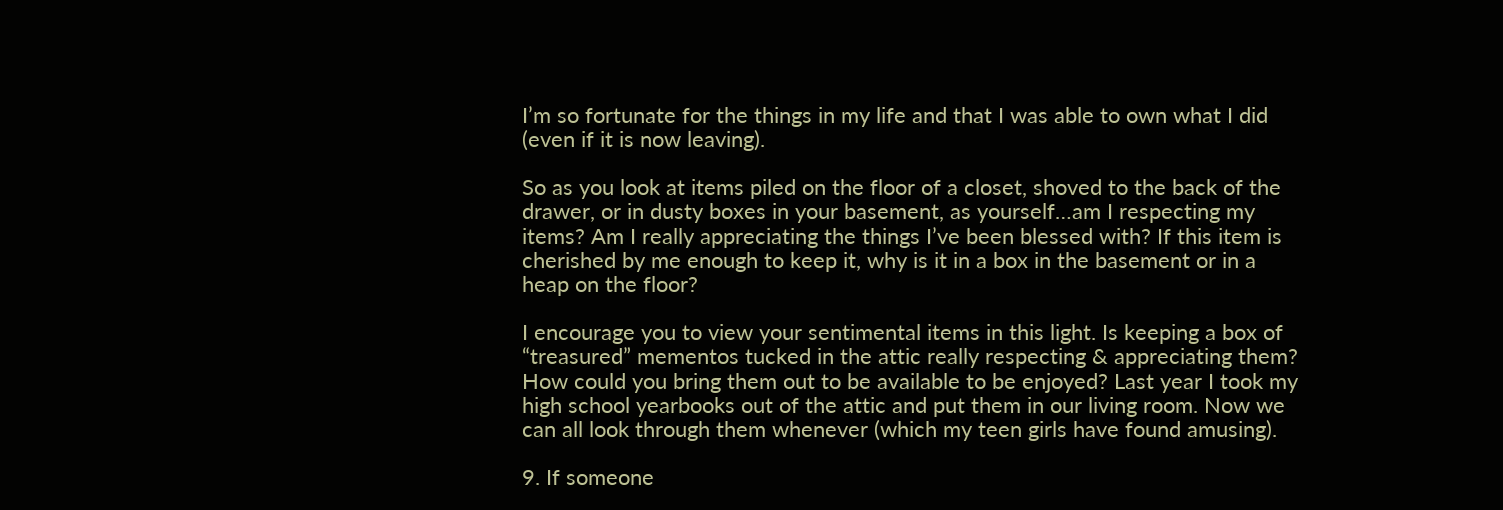I’m so fortunate for the things in my life and that I was able to own what I did (even if it is now leaving).

So as you look at items piled on the floor of a closet, shoved to the back of the drawer, or in dusty boxes in your basement, as yourself…am I respecting my items? Am I really appreciating the things I’ve been blessed with? If this item is cherished by me enough to keep it, why is it in a box in the basement or in a heap on the floor?

I encourage you to view your sentimental items in this light. Is keeping a box of “treasured” mementos tucked in the attic really respecting & appreciating them? How could you bring them out to be available to be enjoyed? Last year I took my high school yearbooks out of the attic and put them in our living room. Now we can all look through them whenever (which my teen girls have found amusing).

9. If someone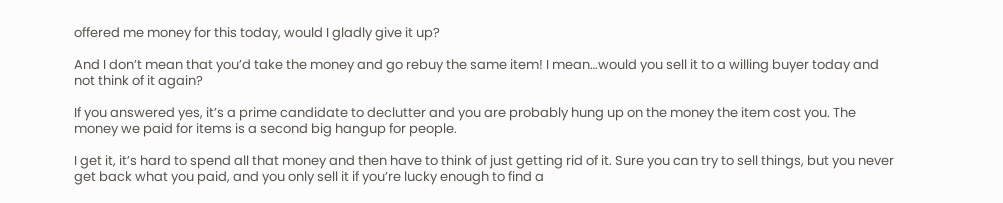offered me money for this today, would I gladly give it up?

And I don’t mean that you’d take the money and go rebuy the same item! I mean…would you sell it to a willing buyer today and not think of it again?

If you answered yes, it’s a prime candidate to declutter and you are probably hung up on the money the item cost you. The money we paid for items is a second big hangup for people.

I get it, it’s hard to spend all that money and then have to think of just getting rid of it. Sure you can try to sell things, but you never get back what you paid, and you only sell it if you’re lucky enough to find a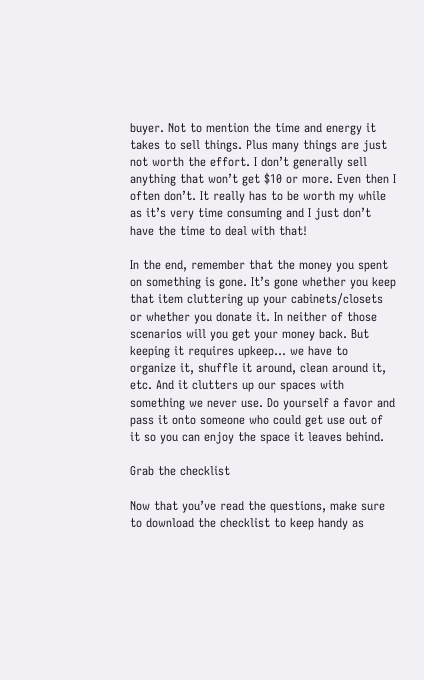buyer. Not to mention the time and energy it takes to sell things. Plus many things are just not worth the effort. I don’t generally sell anything that won’t get $10 or more. Even then I often don’t. It really has to be worth my while as it’s very time consuming and I just don’t have the time to deal with that!

In the end, remember that the money you spent on something is gone. It’s gone whether you keep that item cluttering up your cabinets/closets or whether you donate it. In neither of those scenarios will you get your money back. But keeping it requires upkeep… we have to organize it, shuffle it around, clean around it, etc. And it clutters up our spaces with something we never use. Do yourself a favor and pass it onto someone who could get use out of it so you can enjoy the space it leaves behind.

Grab the checklist

Now that you’ve read the questions, make sure to download the checklist to keep handy as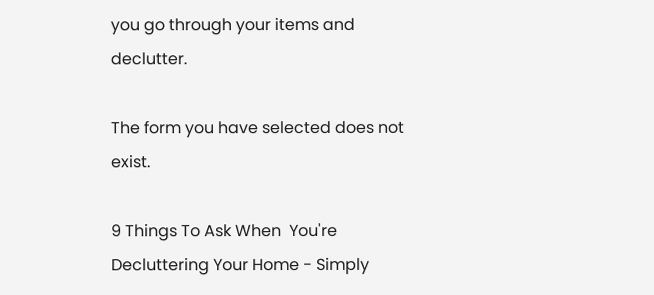you go through your items and declutter.

The form you have selected does not exist.

9 Things To Ask When  You're Decluttering Your Home - Simply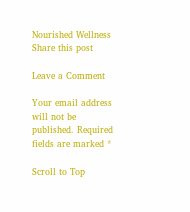Nourished Wellness
Share this post

Leave a Comment

Your email address will not be published. Required fields are marked *

Scroll to Top